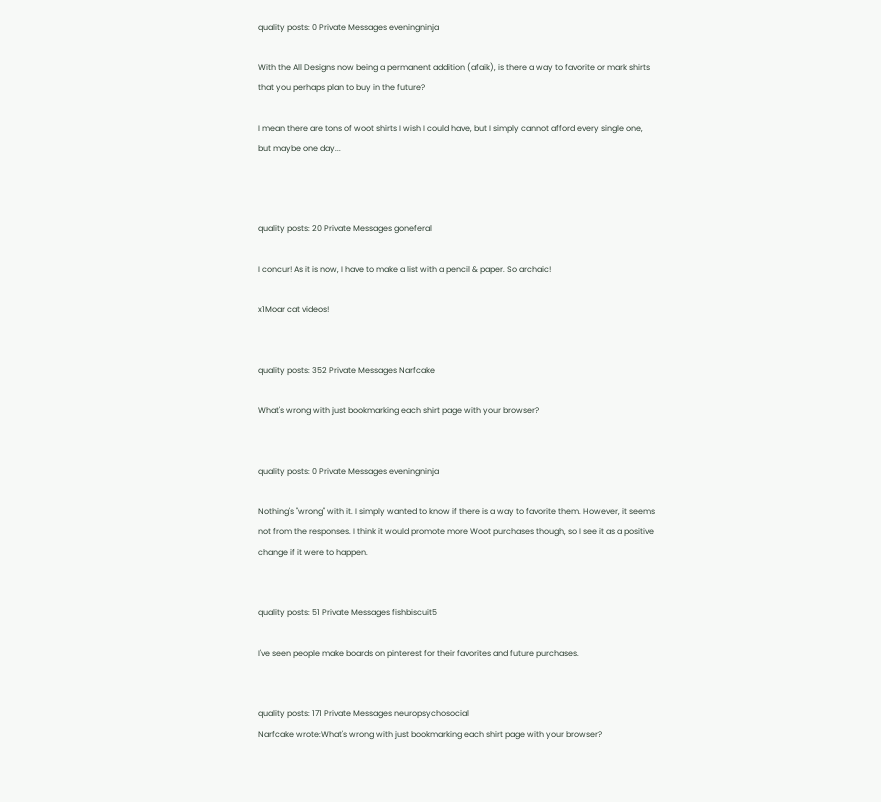quality posts: 0 Private Messages eveningninja

With the All Designs now being a permanent addition (afaik), is there a way to favorite or mark shirts that you perhaps plan to buy in the future?

I mean there are tons of woot shirts I wish I could have, but I simply cannot afford every single one, but maybe one day...



quality posts: 20 Private Messages goneferal

I concur! As it is now, I have to make a list with a pencil & paper. So archaic!

x1Moar cat videos!


quality posts: 352 Private Messages Narfcake

What's wrong with just bookmarking each shirt page with your browser?


quality posts: 0 Private Messages eveningninja

Nothing's "wrong" with it. I simply wanted to know if there is a way to favorite them. However, it seems not from the responses. I think it would promote more Woot purchases though, so I see it as a positive change if it were to happen.


quality posts: 51 Private Messages fishbiscuit5

I've seen people make boards on pinterest for their favorites and future purchases.


quality posts: 171 Private Messages neuropsychosocial
Narfcake wrote:What's wrong with just bookmarking each shirt page with your browser?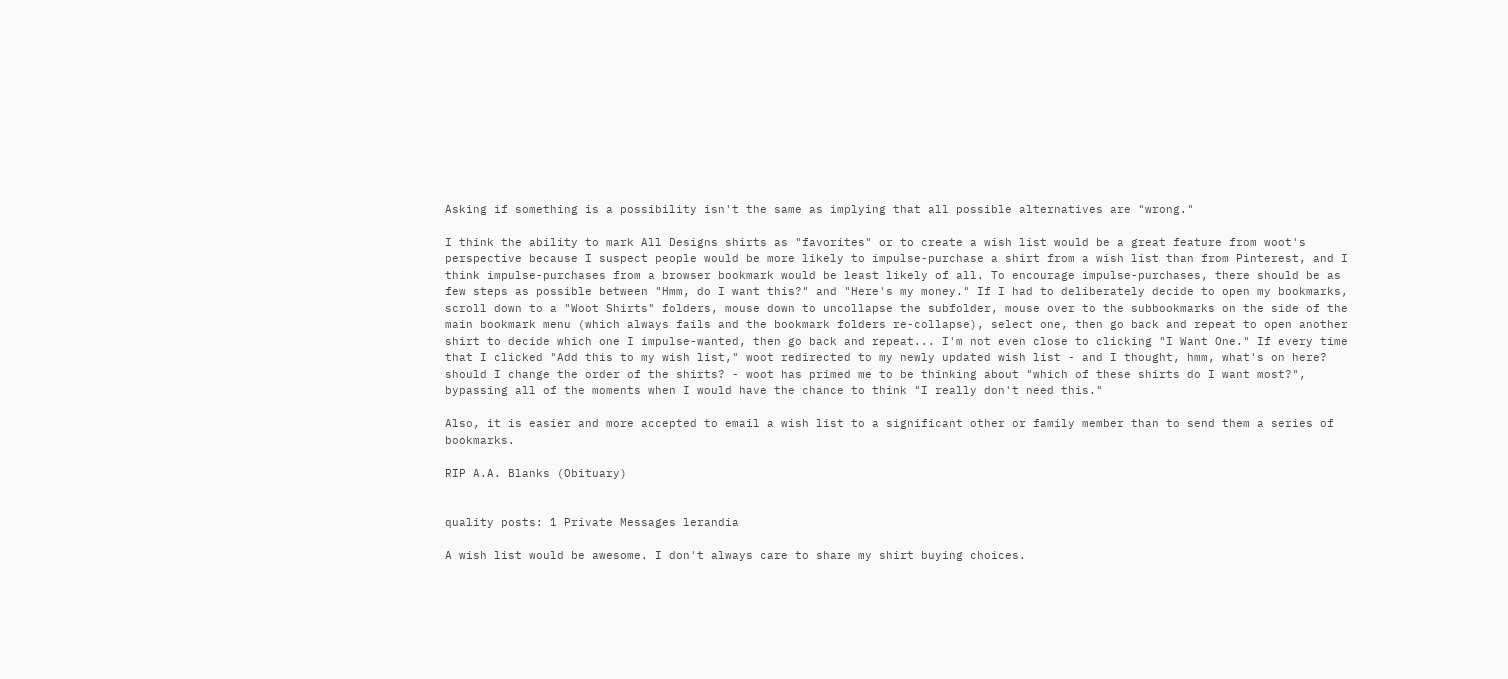Asking if something is a possibility isn't the same as implying that all possible alternatives are "wrong."

I think the ability to mark All Designs shirts as "favorites" or to create a wish list would be a great feature from woot's perspective because I suspect people would be more likely to impulse-purchase a shirt from a wish list than from Pinterest, and I think impulse-purchases from a browser bookmark would be least likely of all. To encourage impulse-purchases, there should be as few steps as possible between "Hmm, do I want this?" and "Here's my money." If I had to deliberately decide to open my bookmarks, scroll down to a "Woot Shirts" folders, mouse down to uncollapse the subfolder, mouse over to the subbookmarks on the side of the main bookmark menu (which always fails and the bookmark folders re-collapse), select one, then go back and repeat to open another shirt to decide which one I impulse-wanted, then go back and repeat... I'm not even close to clicking "I Want One." If every time that I clicked "Add this to my wish list," woot redirected to my newly updated wish list - and I thought, hmm, what's on here? should I change the order of the shirts? - woot has primed me to be thinking about "which of these shirts do I want most?", bypassing all of the moments when I would have the chance to think "I really don't need this."

Also, it is easier and more accepted to email a wish list to a significant other or family member than to send them a series of bookmarks.

RIP A.A. Blanks (Obituary)


quality posts: 1 Private Messages lerandia

A wish list would be awesome. I don't always care to share my shirt buying choices.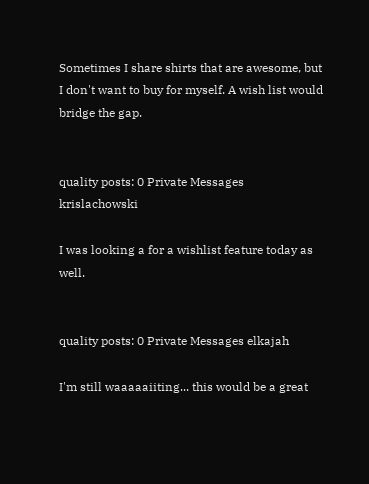Sometimes I share shirts that are awesome, but I don't want to buy for myself. A wish list would bridge the gap.


quality posts: 0 Private Messages krislachowski

I was looking a for a wishlist feature today as well.


quality posts: 0 Private Messages elkajah

I'm still waaaaaiiting... this would be a great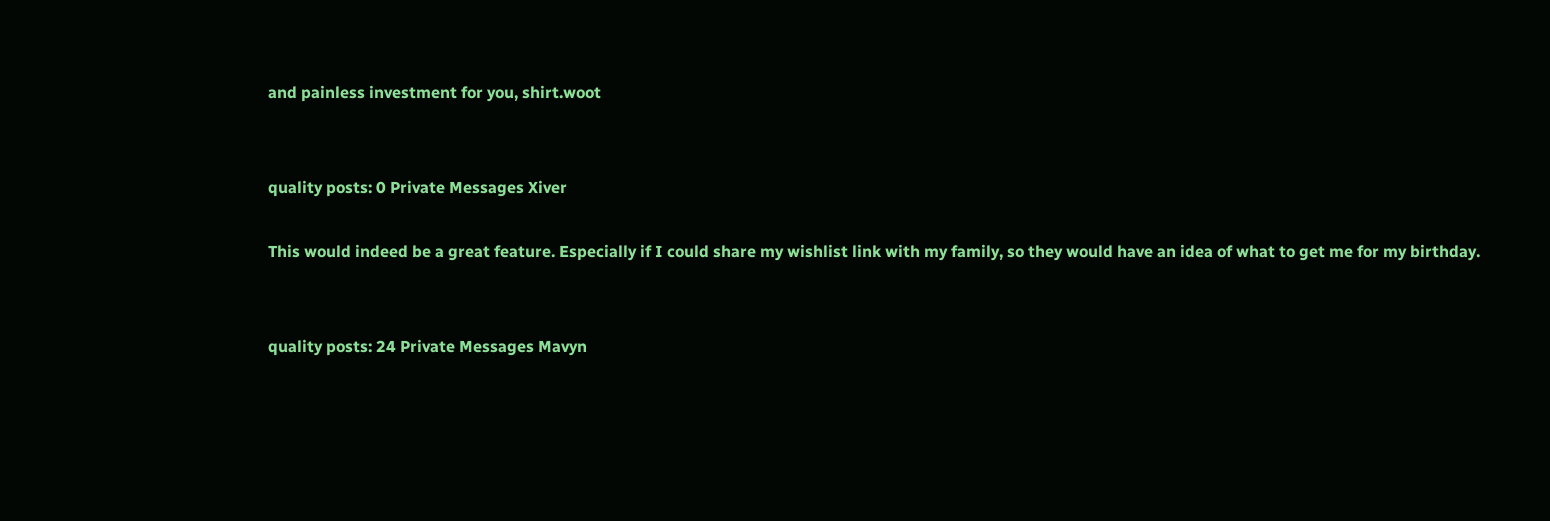and painless investment for you, shirt.woot


quality posts: 0 Private Messages Xiver

This would indeed be a great feature. Especially if I could share my wishlist link with my family, so they would have an idea of what to get me for my birthday.


quality posts: 24 Private Messages Mavyn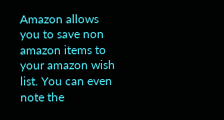Amazon allows you to save non amazon items to your amazon wish list. You can even note the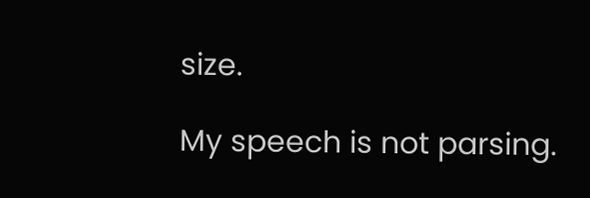size.

My speech is not parsing.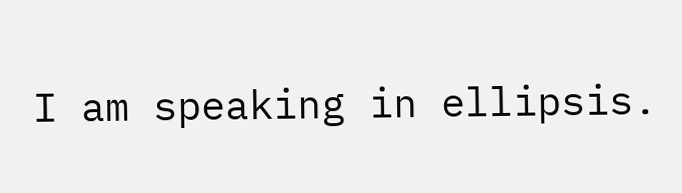I am speaking in ellipsis.